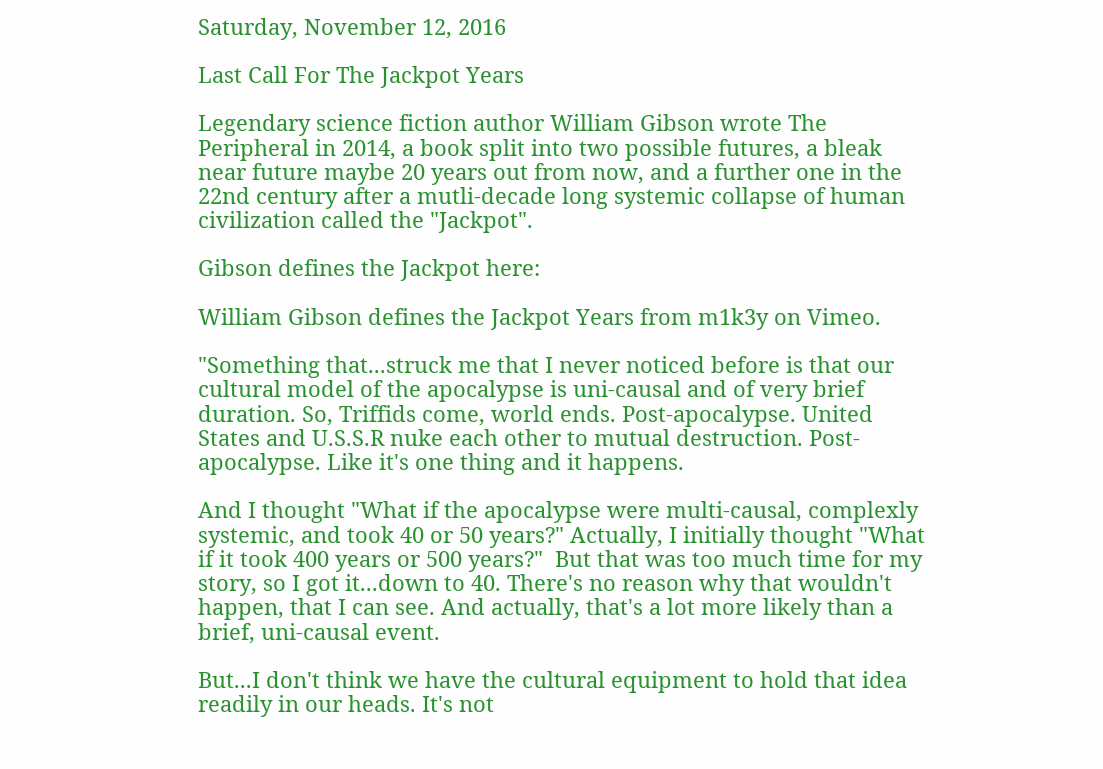Saturday, November 12, 2016

Last Call For The Jackpot Years

Legendary science fiction author William Gibson wrote The Peripheral in 2014, a book split into two possible futures, a bleak near future maybe 20 years out from now, and a further one in the 22nd century after a mutli-decade long systemic collapse of human civilization called the "Jackpot".

Gibson defines the Jackpot here:

William Gibson defines the Jackpot Years from m1k3y on Vimeo.

"Something that...struck me that I never noticed before is that our cultural model of the apocalypse is uni-causal and of very brief duration. So, Triffids come, world ends. Post-apocalypse. United States and U.S.S.R nuke each other to mutual destruction. Post-apocalypse. Like it's one thing and it happens.

And I thought "What if the apocalypse were multi-causal, complexly systemic, and took 40 or 50 years?" Actually, I initially thought "What if it took 400 years or 500 years?"  But that was too much time for my story, so I got it...down to 40. There's no reason why that wouldn't happen, that I can see. And actually, that's a lot more likely than a brief, uni-causal event.

But...I don't think we have the cultural equipment to hold that idea readily in our heads. It's not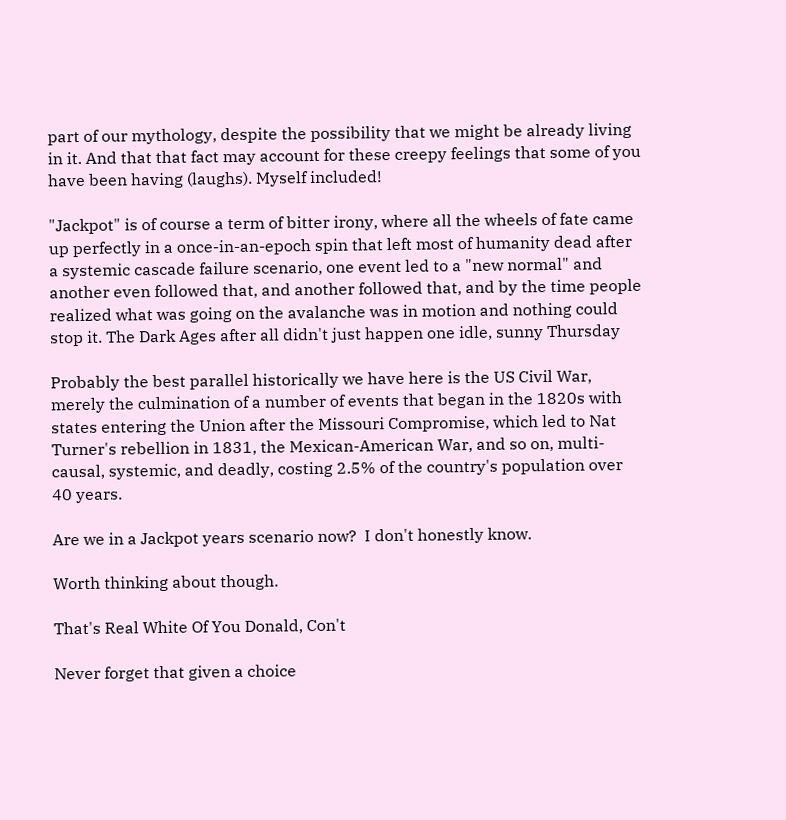part of our mythology, despite the possibility that we might be already living in it. And that that fact may account for these creepy feelings that some of you have been having (laughs). Myself included!

"Jackpot" is of course a term of bitter irony, where all the wheels of fate came up perfectly in a once-in-an-epoch spin that left most of humanity dead after a systemic cascade failure scenario, one event led to a "new normal" and another even followed that, and another followed that, and by the time people realized what was going on the avalanche was in motion and nothing could stop it. The Dark Ages after all didn't just happen one idle, sunny Thursday

Probably the best parallel historically we have here is the US Civil War, merely the culmination of a number of events that began in the 1820s with states entering the Union after the Missouri Compromise, which led to Nat Turner's rebellion in 1831, the Mexican-American War, and so on, multi-causal, systemic, and deadly, costing 2.5% of the country's population over 40 years.

Are we in a Jackpot years scenario now?  I don't honestly know.

Worth thinking about though.

That's Real White Of You Donald, Con't

Never forget that given a choice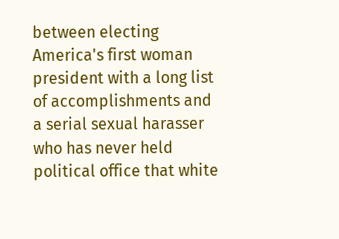between electing America's first woman president with a long list of accomplishments and a serial sexual harasser who has never held political office that white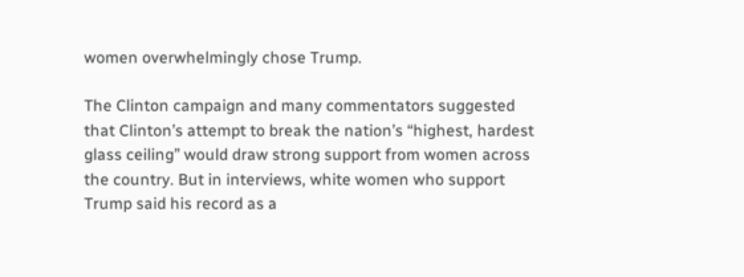women overwhelmingly chose Trump.

The Clinton campaign and many commentators suggested that Clinton’s attempt to break the nation’s “highest, hardest glass ceiling” would draw strong support from women across the country. But in interviews, white women who support Trump said his record as a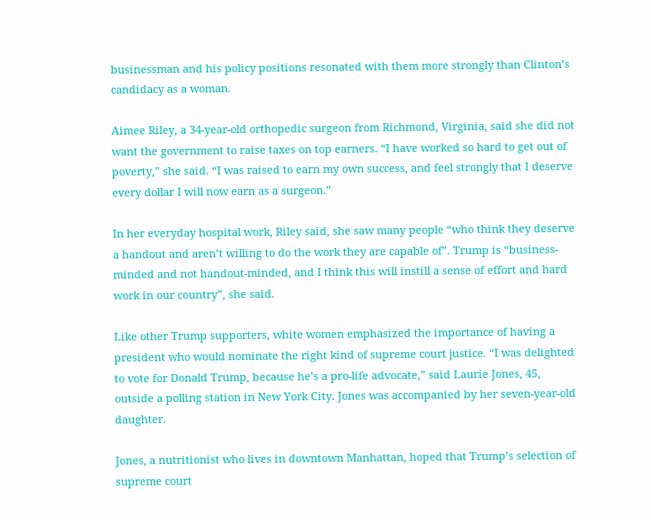businessman and his policy positions resonated with them more strongly than Clinton’s candidacy as a woman.

Aimee Riley, a 34-year-old orthopedic surgeon from Richmond, Virginia, said she did not want the government to raise taxes on top earners. “I have worked so hard to get out of poverty,” she said. “I was raised to earn my own success, and feel strongly that I deserve every dollar I will now earn as a surgeon.”

In her everyday hospital work, Riley said, she saw many people “who think they deserve a handout and aren’t willing to do the work they are capable of”. Trump is “business-minded and not handout-minded, and I think this will instill a sense of effort and hard work in our country”, she said.

Like other Trump supporters, white women emphasized the importance of having a president who would nominate the right kind of supreme court justice. “I was delighted to vote for Donald Trump, because he’s a pro-life advocate,” said Laurie Jones, 45, outside a polling station in New York City. Jones was accompanied by her seven-year-old daughter.

Jones, a nutritionist who lives in downtown Manhattan, hoped that Trump’s selection of supreme court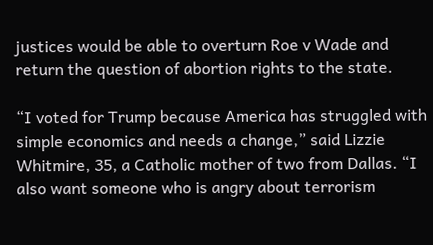justices would be able to overturn Roe v Wade and return the question of abortion rights to the state.

“I voted for Trump because America has struggled with simple economics and needs a change,” said Lizzie Whitmire, 35, a Catholic mother of two from Dallas. “I also want someone who is angry about terrorism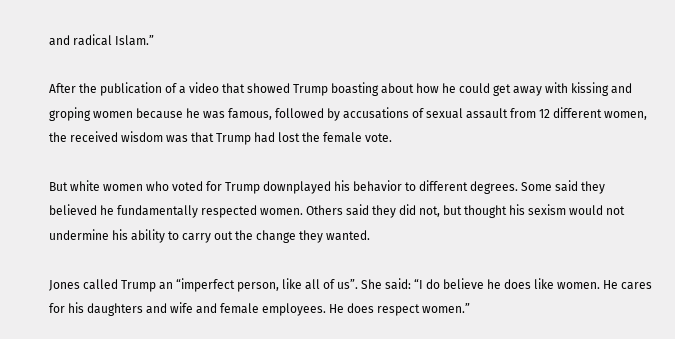and radical Islam.”

After the publication of a video that showed Trump boasting about how he could get away with kissing and groping women because he was famous, followed by accusations of sexual assault from 12 different women, the received wisdom was that Trump had lost the female vote.

But white women who voted for Trump downplayed his behavior to different degrees. Some said they believed he fundamentally respected women. Others said they did not, but thought his sexism would not undermine his ability to carry out the change they wanted.

Jones called Trump an “imperfect person, like all of us”. She said: “I do believe he does like women. He cares for his daughters and wife and female employees. He does respect women.”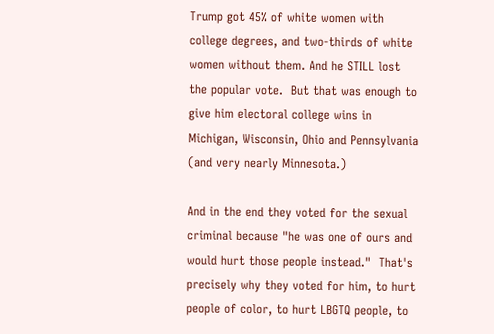Trump got 45% of white women with college degrees, and two-thirds of white women without them. And he STILL lost the popular vote.  But that was enough to give him electoral college wins in Michigan, Wisconsin, Ohio and Pennsylvania (and very nearly Minnesota.)

And in the end they voted for the sexual criminal because "he was one of ours and would hurt those people instead."  That's precisely why they voted for him, to hurt people of color, to hurt LBGTQ people, to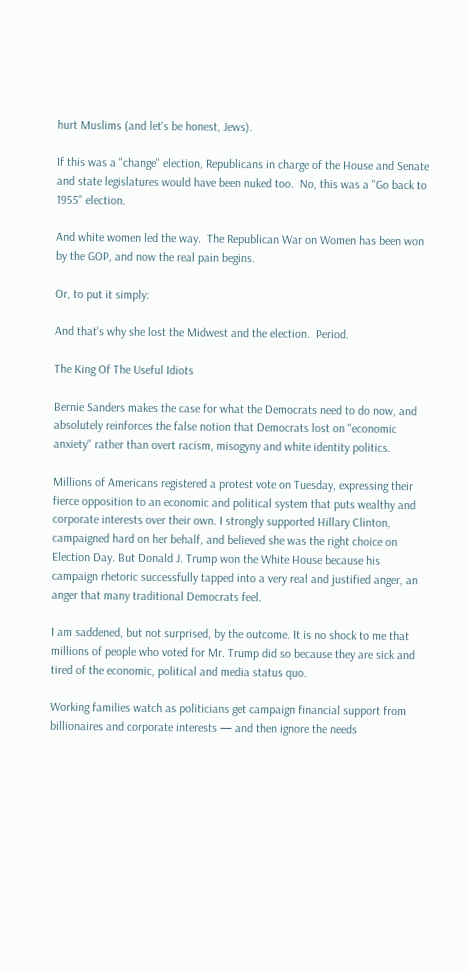hurt Muslims (and let's be honest, Jews).

If this was a "change" election, Republicans in charge of the House and Senate and state legislatures would have been nuked too.  No, this was a "Go back to 1955" election.

And white women led the way.  The Republican War on Women has been won by the GOP, and now the real pain begins.

Or, to put it simply:

And that's why she lost the Midwest and the election.  Period.

The King Of The Useful Idiots

Bernie Sanders makes the case for what the Democrats need to do now, and absolutely reinforces the false notion that Democrats lost on "economic anxiety" rather than overt racism, misogyny and white identity politics.

Millions of Americans registered a protest vote on Tuesday, expressing their fierce opposition to an economic and political system that puts wealthy and corporate interests over their own. I strongly supported Hillary Clinton, campaigned hard on her behalf, and believed she was the right choice on Election Day. But Donald J. Trump won the White House because his campaign rhetoric successfully tapped into a very real and justified anger, an anger that many traditional Democrats feel.

I am saddened, but not surprised, by the outcome. It is no shock to me that millions of people who voted for Mr. Trump did so because they are sick and tired of the economic, political and media status quo.

Working families watch as politicians get campaign financial support from billionaires and corporate interests — and then ignore the needs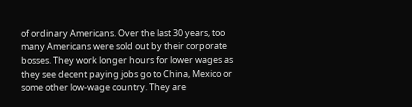of ordinary Americans. Over the last 30 years, too many Americans were sold out by their corporate bosses. They work longer hours for lower wages as they see decent paying jobs go to China, Mexico or some other low-wage country. They are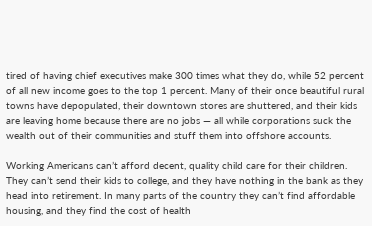tired of having chief executives make 300 times what they do, while 52 percent of all new income goes to the top 1 percent. Many of their once beautiful rural towns have depopulated, their downtown stores are shuttered, and their kids are leaving home because there are no jobs — all while corporations suck the wealth out of their communities and stuff them into offshore accounts.

Working Americans can’t afford decent, quality child care for their children. They can’t send their kids to college, and they have nothing in the bank as they head into retirement. In many parts of the country they can’t find affordable housing, and they find the cost of health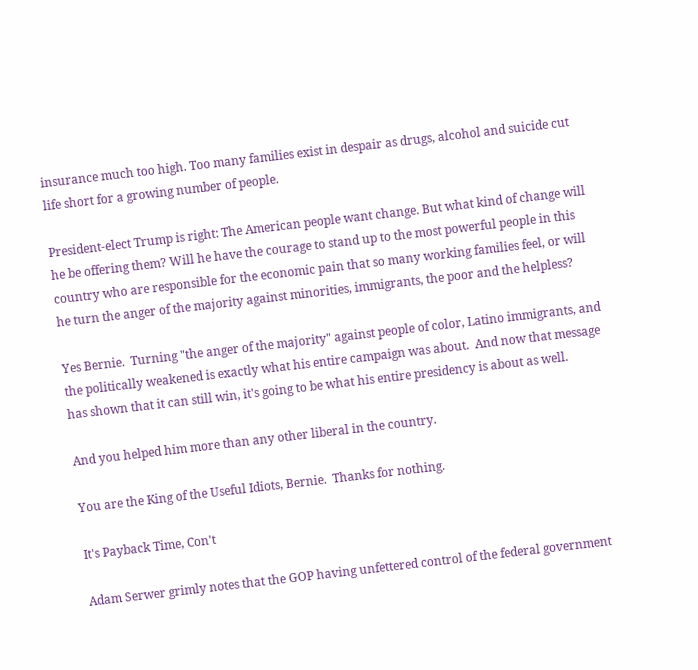insurance much too high. Too many families exist in despair as drugs, alcohol and suicide cut life short for a growing number of people.

President-elect Trump is right: The American people want change. But what kind of change will he be offering them? Will he have the courage to stand up to the most powerful people in this country who are responsible for the economic pain that so many working families feel, or will he turn the anger of the majority against minorities, immigrants, the poor and the helpless?

Yes Bernie.  Turning "the anger of the majority" against people of color, Latino immigrants, and the politically weakened is exactly what his entire campaign was about.  And now that message has shown that it can still win, it's going to be what his entire presidency is about as well.

And you helped him more than any other liberal in the country.

You are the King of the Useful Idiots, Bernie.  Thanks for nothing.

It's Payback Time, Con't

Adam Serwer grimly notes that the GOP having unfettered control of the federal government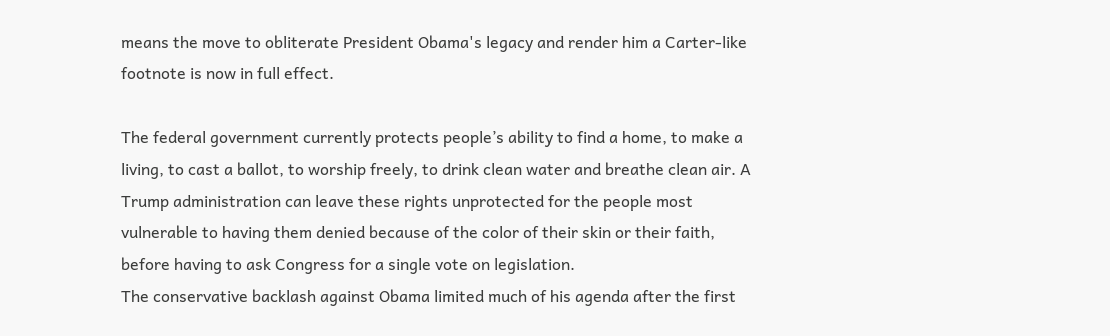means the move to obliterate President Obama's legacy and render him a Carter-like footnote is now in full effect.

The federal government currently protects people’s ability to find a home, to make a living, to cast a ballot, to worship freely, to drink clean water and breathe clean air. A Trump administration can leave these rights unprotected for the people most vulnerable to having them denied because of the color of their skin or their faith, before having to ask Congress for a single vote on legislation.
The conservative backlash against Obama limited much of his agenda after the first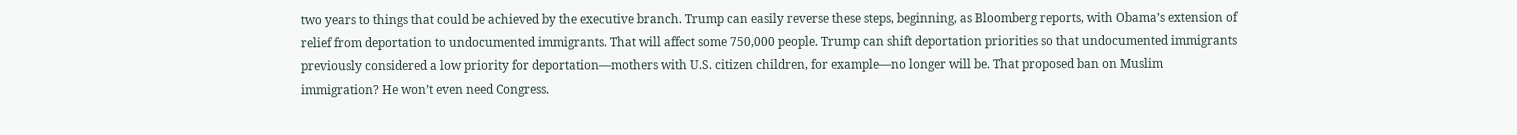two years to things that could be achieved by the executive branch. Trump can easily reverse these steps, beginning, as Bloomberg reports, with Obama’s extension of relief from deportation to undocumented immigrants. That will affect some 750,000 people. Trump can shift deportation priorities so that undocumented immigrants previously considered a low priority for deportation––mothers with U.S. citizen children, for example––no longer will be. That proposed ban on Muslim immigration? He won’t even need Congress.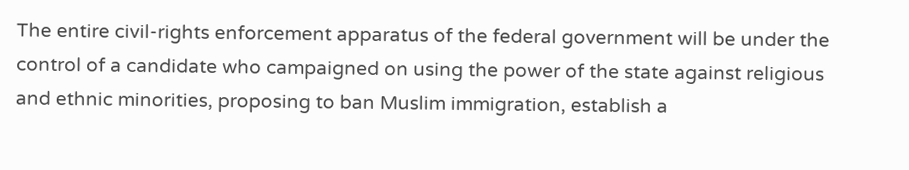The entire civil-rights enforcement apparatus of the federal government will be under the control of a candidate who campaigned on using the power of the state against religious and ethnic minorities, proposing to ban Muslim immigration, establish a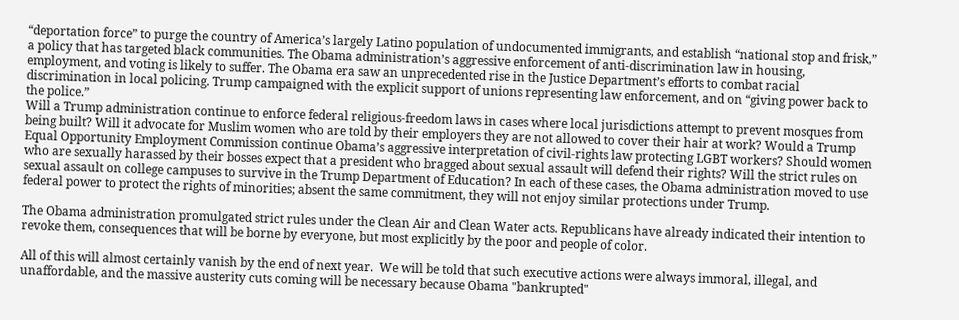“deportation force” to purge the country of America’s largely Latino population of undocumented immigrants, and establish “national stop and frisk,” a policy that has targeted black communities. The Obama administration’s aggressive enforcement of anti-discrimination law in housing, employment, and voting is likely to suffer. The Obama era saw an unprecedented rise in the Justice Department’s efforts to combat racial discrimination in local policing. Trump campaigned with the explicit support of unions representing law enforcement, and on “giving power back to the police.”
Will a Trump administration continue to enforce federal religious-freedom laws in cases where local jurisdictions attempt to prevent mosques from being built? Will it advocate for Muslim women who are told by their employers they are not allowed to cover their hair at work? Would a Trump Equal Opportunity Employment Commission continue Obama’s aggressive interpretation of civil-rights law protecting LGBT workers? Should women who are sexually harassed by their bosses expect that a president who bragged about sexual assault will defend their rights? Will the strict rules on sexual assault on college campuses to survive in the Trump Department of Education? In each of these cases, the Obama administration moved to use federal power to protect the rights of minorities; absent the same commitment, they will not enjoy similar protections under Trump.

The Obama administration promulgated strict rules under the Clean Air and Clean Water acts. Republicans have already indicated their intention to revoke them, consequences that will be borne by everyone, but most explicitly by the poor and people of color.

All of this will almost certainly vanish by the end of next year.  We will be told that such executive actions were always immoral, illegal, and unaffordable, and the massive austerity cuts coming will be necessary because Obama "bankrupted"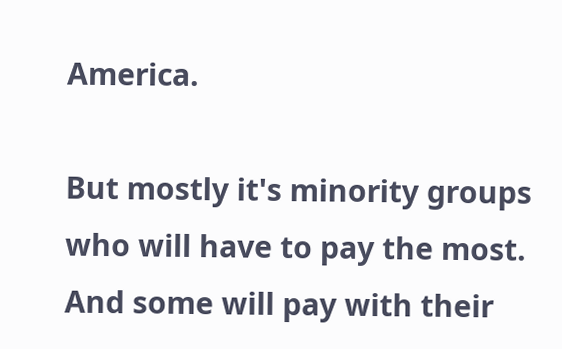America.

But mostly it's minority groups who will have to pay the most.  And some will pay with their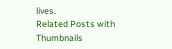lives.
Related Posts with Thumbnails